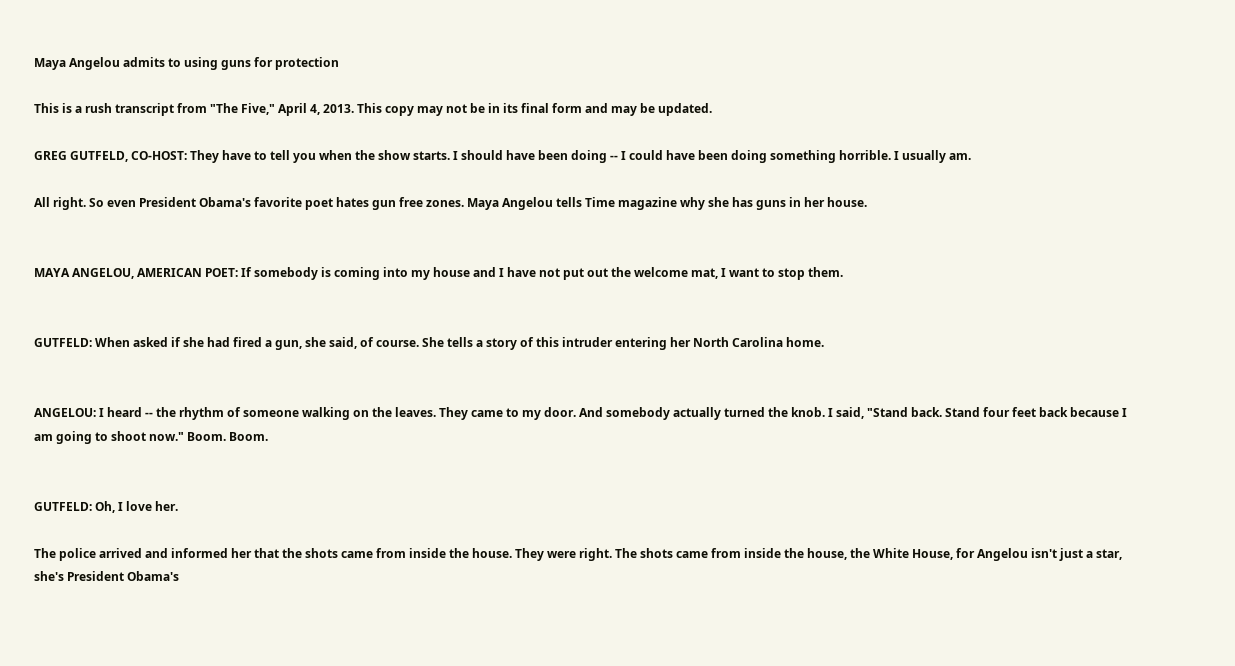Maya Angelou admits to using guns for protection

This is a rush transcript from "The Five," April 4, 2013. This copy may not be in its final form and may be updated.

GREG GUTFELD, CO-HOST: They have to tell you when the show starts. I should have been doing -- I could have been doing something horrible. I usually am.

All right. So even President Obama's favorite poet hates gun free zones. Maya Angelou tells Time magazine why she has guns in her house.


MAYA ANGELOU, AMERICAN POET: If somebody is coming into my house and I have not put out the welcome mat, I want to stop them.


GUTFELD: When asked if she had fired a gun, she said, of course. She tells a story of this intruder entering her North Carolina home.


ANGELOU: I heard -- the rhythm of someone walking on the leaves. They came to my door. And somebody actually turned the knob. I said, "Stand back. Stand four feet back because I am going to shoot now." Boom. Boom.


GUTFELD: Oh, I love her.

The police arrived and informed her that the shots came from inside the house. They were right. The shots came from inside the house, the White House, for Angelou isn't just a star, she's President Obama's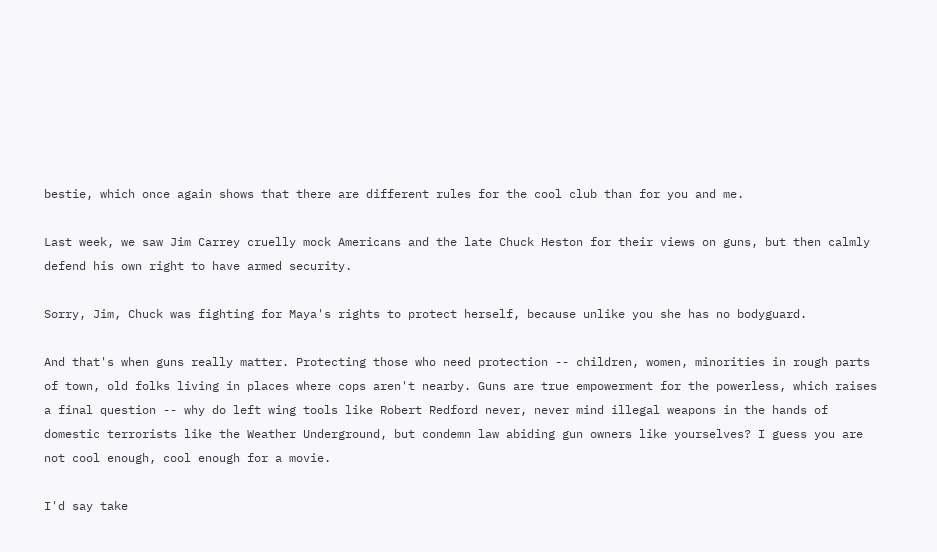bestie, which once again shows that there are different rules for the cool club than for you and me.

Last week, we saw Jim Carrey cruelly mock Americans and the late Chuck Heston for their views on guns, but then calmly defend his own right to have armed security.

Sorry, Jim, Chuck was fighting for Maya's rights to protect herself, because unlike you she has no bodyguard.

And that's when guns really matter. Protecting those who need protection -- children, women, minorities in rough parts of town, old folks living in places where cops aren't nearby. Guns are true empowerment for the powerless, which raises a final question -- why do left wing tools like Robert Redford never, never mind illegal weapons in the hands of domestic terrorists like the Weather Underground, but condemn law abiding gun owners like yourselves? I guess you are not cool enough, cool enough for a movie.

I'd say take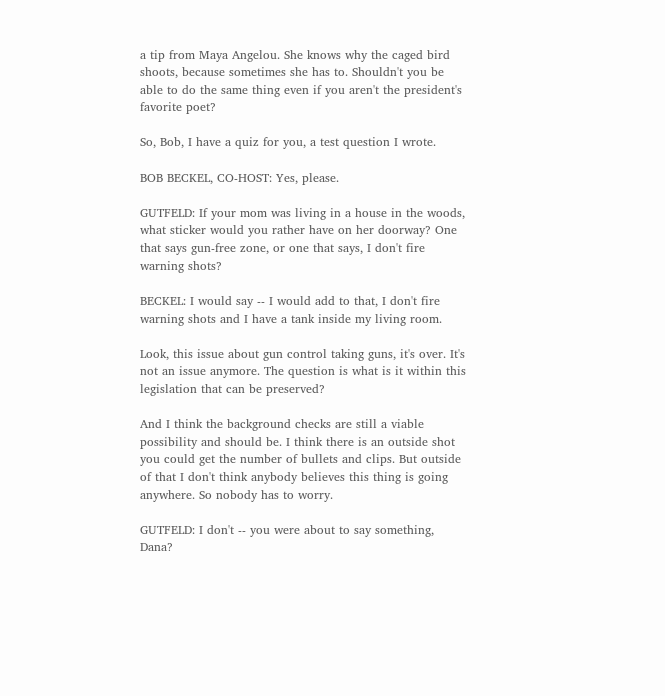a tip from Maya Angelou. She knows why the caged bird shoots, because sometimes she has to. Shouldn't you be able to do the same thing even if you aren't the president's favorite poet?

So, Bob, I have a quiz for you, a test question I wrote.

BOB BECKEL, CO-HOST: Yes, please.

GUTFELD: If your mom was living in a house in the woods, what sticker would you rather have on her doorway? One that says gun-free zone, or one that says, I don't fire warning shots?

BECKEL: I would say -- I would add to that, I don't fire warning shots and I have a tank inside my living room.

Look, this issue about gun control taking guns, it's over. It's not an issue anymore. The question is what is it within this legislation that can be preserved?

And I think the background checks are still a viable possibility and should be. I think there is an outside shot you could get the number of bullets and clips. But outside of that I don't think anybody believes this thing is going anywhere. So nobody has to worry.

GUTFELD: I don't -- you were about to say something, Dana?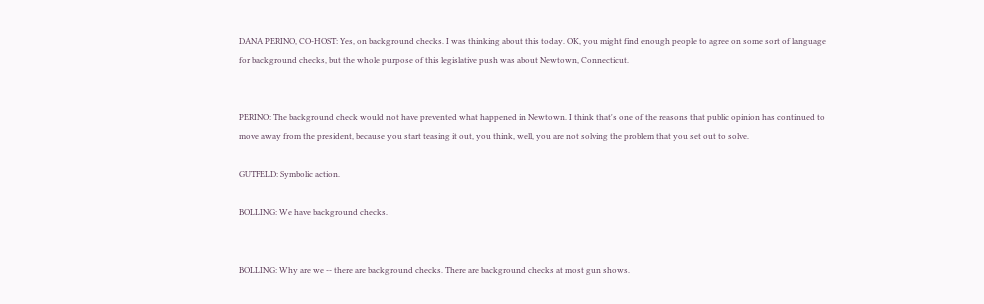DANA PERINO, CO-HOST: Yes, on background checks. I was thinking about this today. OK, you might find enough people to agree on some sort of language for background checks, but the whole purpose of this legislative push was about Newtown, Connecticut.


PERINO: The background check would not have prevented what happened in Newtown. I think that's one of the reasons that public opinion has continued to move away from the president, because you start teasing it out, you think, well, you are not solving the problem that you set out to solve.

GUTFELD: Symbolic action.

BOLLING: We have background checks.


BOLLING: Why are we -- there are background checks. There are background checks at most gun shows.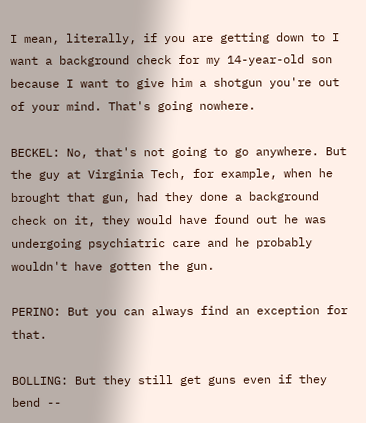I mean, literally, if you are getting down to I want a background check for my 14-year-old son because I want to give him a shotgun you're out of your mind. That's going nowhere.

BECKEL: No, that's not going to go anywhere. But the guy at Virginia Tech, for example, when he brought that gun, had they done a background check on it, they would have found out he was undergoing psychiatric care and he probably wouldn't have gotten the gun.

PERINO: But you can always find an exception for that.

BOLLING: But they still get guns even if they bend --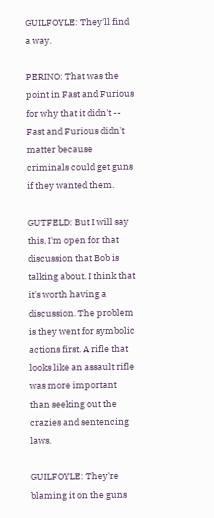GUILFOYLE: They'll find a way.

PERINO: That was the point in Fast and Furious for why that it didn't -- Fast and Furious didn't matter because criminals could get guns if they wanted them.

GUTFELD: But I will say this, I'm open for that discussion that Bob is talking about. I think that it's worth having a discussion. The problem is they went for symbolic actions first. A rifle that looks like an assault rifle was more important than seeking out the crazies and sentencing laws.

GUILFOYLE: They're blaming it on the guns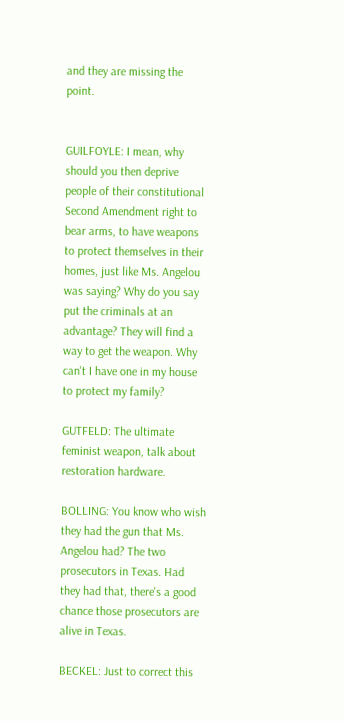and they are missing the point.


GUILFOYLE: I mean, why should you then deprive people of their constitutional Second Amendment right to bear arms, to have weapons to protect themselves in their homes, just like Ms. Angelou was saying? Why do you say put the criminals at an advantage? They will find a way to get the weapon. Why can't I have one in my house to protect my family?

GUTFELD: The ultimate feminist weapon, talk about restoration hardware.

BOLLING: You know who wish they had the gun that Ms. Angelou had? The two prosecutors in Texas. Had they had that, there's a good chance those prosecutors are alive in Texas.

BECKEL: Just to correct this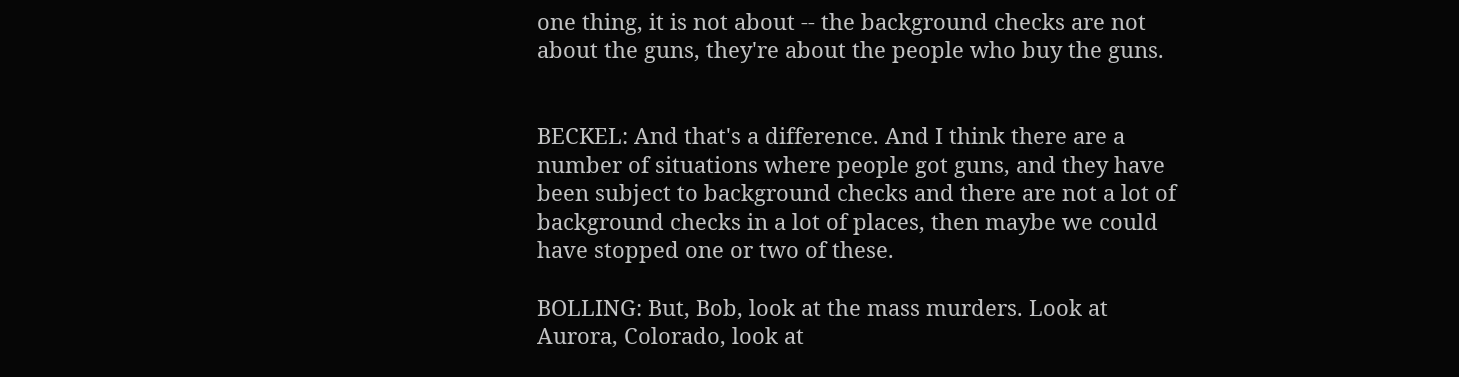one thing, it is not about -- the background checks are not about the guns, they're about the people who buy the guns.


BECKEL: And that's a difference. And I think there are a number of situations where people got guns, and they have been subject to background checks and there are not a lot of background checks in a lot of places, then maybe we could have stopped one or two of these.

BOLLING: But, Bob, look at the mass murders. Look at Aurora, Colorado, look at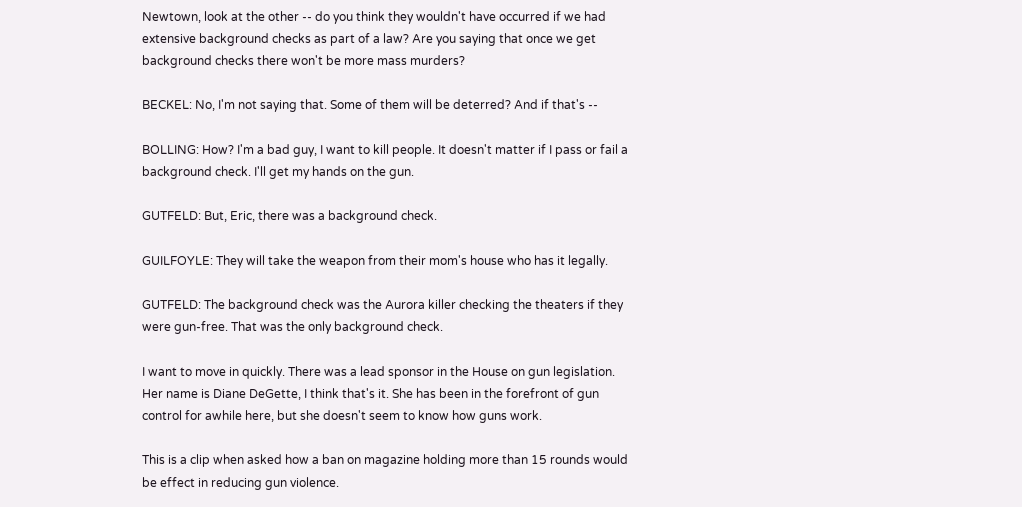Newtown, look at the other -- do you think they wouldn't have occurred if we had extensive background checks as part of a law? Are you saying that once we get background checks there won't be more mass murders?

BECKEL: No, I'm not saying that. Some of them will be deterred? And if that's --

BOLLING: How? I'm a bad guy, I want to kill people. It doesn't matter if I pass or fail a background check. I'll get my hands on the gun.

GUTFELD: But, Eric, there was a background check.

GUILFOYLE: They will take the weapon from their mom's house who has it legally.

GUTFELD: The background check was the Aurora killer checking the theaters if they were gun-free. That was the only background check.

I want to move in quickly. There was a lead sponsor in the House on gun legislation. Her name is Diane DeGette, I think that's it. She has been in the forefront of gun control for awhile here, but she doesn't seem to know how guns work.

This is a clip when asked how a ban on magazine holding more than 15 rounds would be effect in reducing gun violence.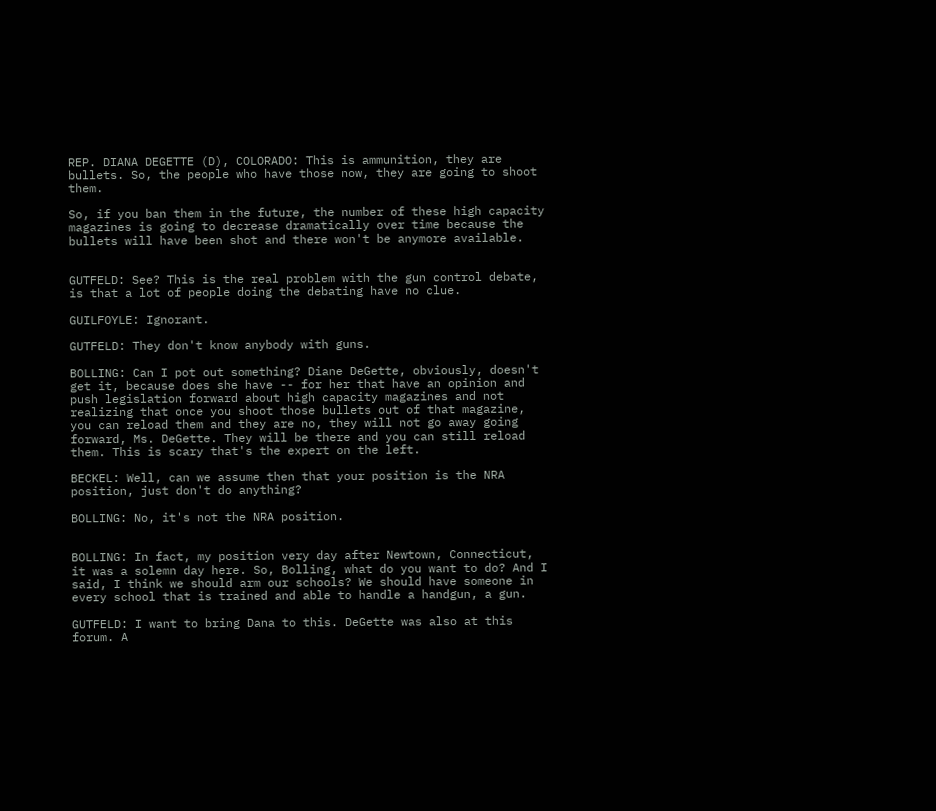REP. DIANA DEGETTE (D), COLORADO: This is ammunition, they are bullets. So, the people who have those now, they are going to shoot them.

So, if you ban them in the future, the number of these high capacity magazines is going to decrease dramatically over time because the bullets will have been shot and there won't be anymore available.


GUTFELD: See? This is the real problem with the gun control debate, is that a lot of people doing the debating have no clue.

GUILFOYLE: Ignorant.

GUTFELD: They don't know anybody with guns.

BOLLING: Can I pot out something? Diane DeGette, obviously, doesn't get it, because does she have -- for her that have an opinion and push legislation forward about high capacity magazines and not realizing that once you shoot those bullets out of that magazine, you can reload them and they are no, they will not go away going forward, Ms. DeGette. They will be there and you can still reload them. This is scary that's the expert on the left.

BECKEL: Well, can we assume then that your position is the NRA position, just don't do anything?

BOLLING: No, it's not the NRA position.


BOLLING: In fact, my position very day after Newtown, Connecticut, it was a solemn day here. So, Bolling, what do you want to do? And I said, I think we should arm our schools? We should have someone in every school that is trained and able to handle a handgun, a gun.

GUTFELD: I want to bring Dana to this. DeGette was also at this forum. A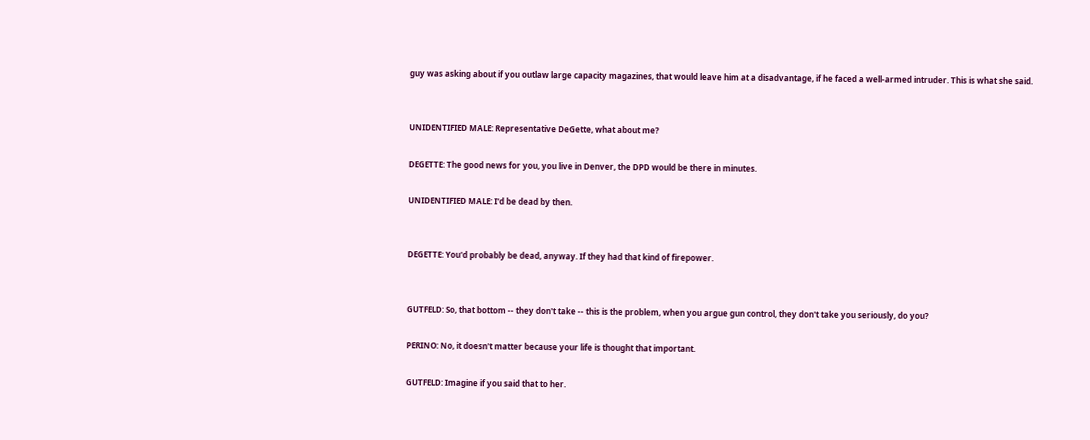guy was asking about if you outlaw large capacity magazines, that would leave him at a disadvantage, if he faced a well-armed intruder. This is what she said.


UNIDENTIFIED MALE: Representative DeGette, what about me?

DEGETTE: The good news for you, you live in Denver, the DPD would be there in minutes.

UNIDENTIFIED MALE: I'd be dead by then.


DEGETTE: You'd probably be dead, anyway. If they had that kind of firepower.


GUTFELD: So, that bottom -- they don't take -- this is the problem, when you argue gun control, they don't take you seriously, do you?

PERINO: No, it doesn't matter because your life is thought that important.

GUTFELD: Imagine if you said that to her.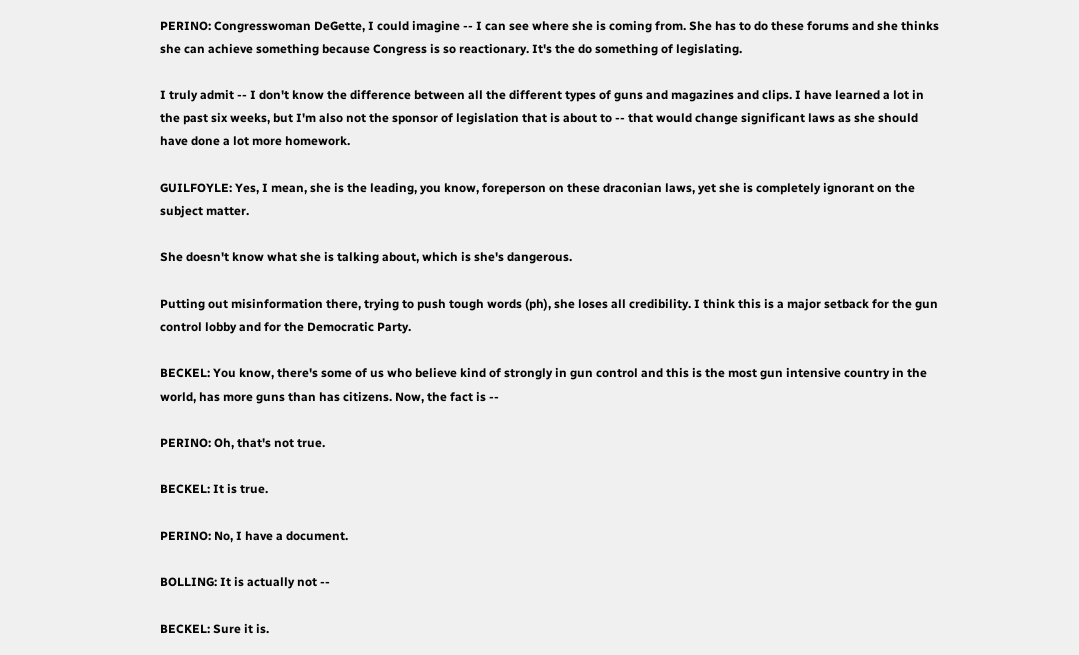PERINO: Congresswoman DeGette, I could imagine -- I can see where she is coming from. She has to do these forums and she thinks she can achieve something because Congress is so reactionary. It's the do something of legislating.

I truly admit -- I don't know the difference between all the different types of guns and magazines and clips. I have learned a lot in the past six weeks, but I'm also not the sponsor of legislation that is about to -- that would change significant laws as she should have done a lot more homework.

GUILFOYLE: Yes, I mean, she is the leading, you know, foreperson on these draconian laws, yet she is completely ignorant on the subject matter.

She doesn't know what she is talking about, which is she's dangerous.

Putting out misinformation there, trying to push tough words (ph), she loses all credibility. I think this is a major setback for the gun control lobby and for the Democratic Party.

BECKEL: You know, there's some of us who believe kind of strongly in gun control and this is the most gun intensive country in the world, has more guns than has citizens. Now, the fact is --

PERINO: Oh, that's not true.

BECKEL: It is true.

PERINO: No, I have a document.

BOLLING: It is actually not --

BECKEL: Sure it is.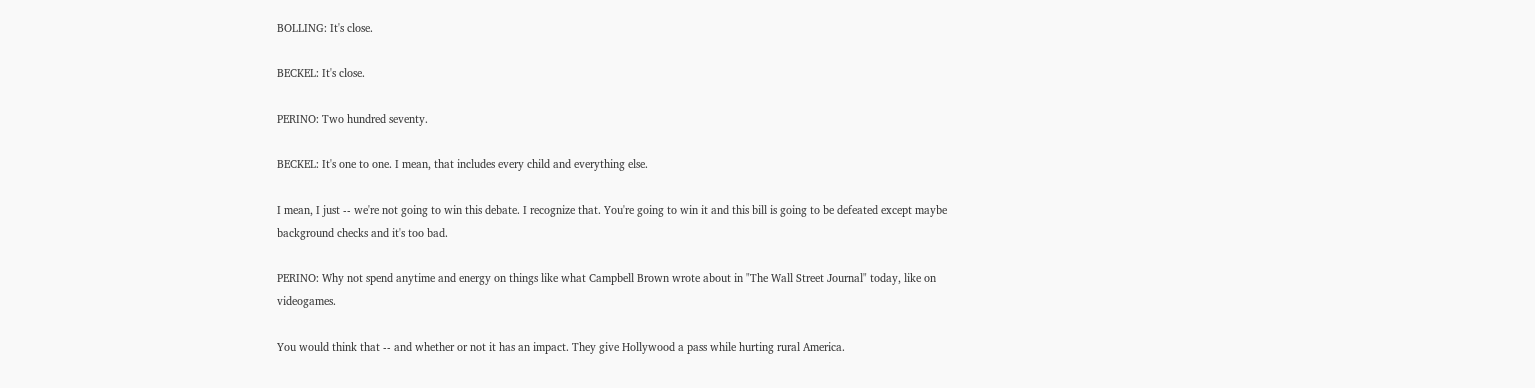BOLLING: It's close.

BECKEL: It's close.

PERINO: Two hundred seventy.

BECKEL: It's one to one. I mean, that includes every child and everything else.

I mean, I just -- we're not going to win this debate. I recognize that. You're going to win it and this bill is going to be defeated except maybe background checks and it's too bad.

PERINO: Why not spend anytime and energy on things like what Campbell Brown wrote about in "The Wall Street Journal" today, like on videogames.

You would think that -- and whether or not it has an impact. They give Hollywood a pass while hurting rural America.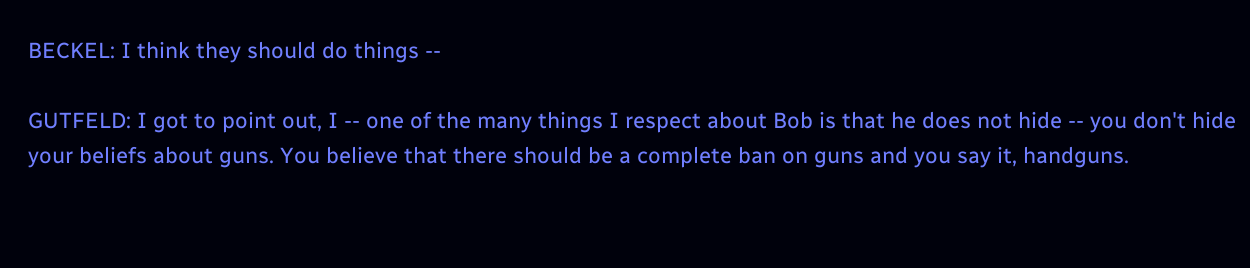BECKEL: I think they should do things --

GUTFELD: I got to point out, I -- one of the many things I respect about Bob is that he does not hide -- you don't hide your beliefs about guns. You believe that there should be a complete ban on guns and you say it, handguns.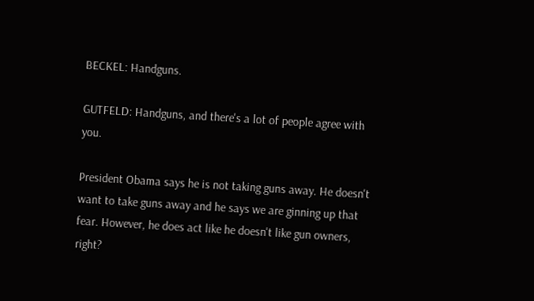BECKEL: Handguns.

GUTFELD: Handguns, and there's a lot of people agree with you.

President Obama says he is not taking guns away. He doesn't want to take guns away and he says we are ginning up that fear. However, he does act like he doesn't like gun owners, right?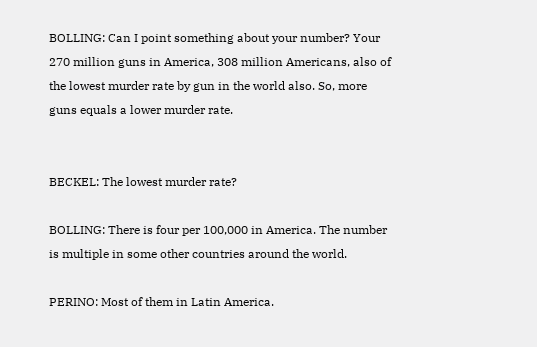BOLLING: Can I point something about your number? Your 270 million guns in America, 308 million Americans, also of the lowest murder rate by gun in the world also. So, more guns equals a lower murder rate.


BECKEL: The lowest murder rate?

BOLLING: There is four per 100,000 in America. The number is multiple in some other countries around the world.

PERINO: Most of them in Latin America.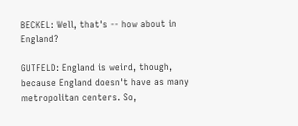BECKEL: Well, that's -- how about in England?

GUTFELD: England is weird, though, because England doesn't have as many metropolitan centers. So,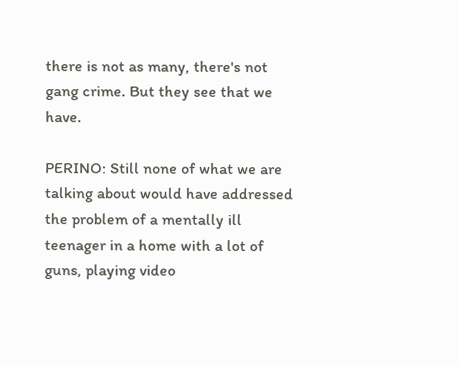there is not as many, there's not gang crime. But they see that we have.

PERINO: Still none of what we are talking about would have addressed the problem of a mentally ill teenager in a home with a lot of guns, playing video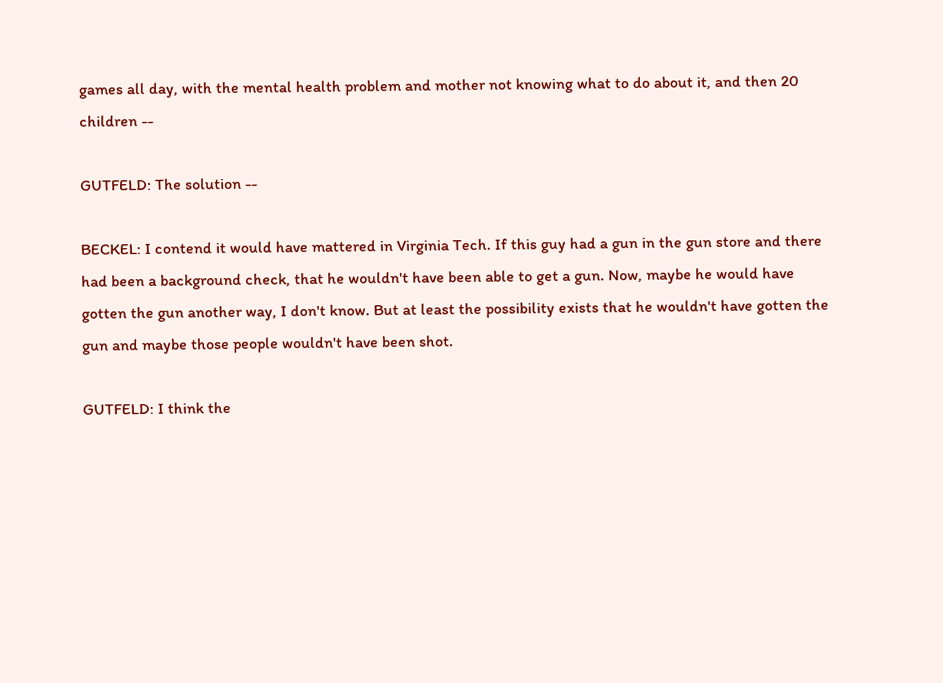games all day, with the mental health problem and mother not knowing what to do about it, and then 20 children --

GUTFELD: The solution --

BECKEL: I contend it would have mattered in Virginia Tech. If this guy had a gun in the gun store and there had been a background check, that he wouldn't have been able to get a gun. Now, maybe he would have gotten the gun another way, I don't know. But at least the possibility exists that he wouldn't have gotten the gun and maybe those people wouldn't have been shot.

GUTFELD: I think the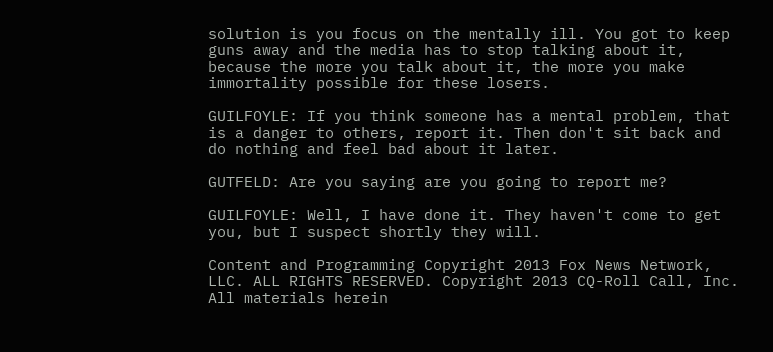solution is you focus on the mentally ill. You got to keep guns away and the media has to stop talking about it, because the more you talk about it, the more you make immortality possible for these losers.

GUILFOYLE: If you think someone has a mental problem, that is a danger to others, report it. Then don't sit back and do nothing and feel bad about it later.

GUTFELD: Are you saying are you going to report me?

GUILFOYLE: Well, I have done it. They haven't come to get you, but I suspect shortly they will.

Content and Programming Copyright 2013 Fox News Network, LLC. ALL RIGHTS RESERVED. Copyright 2013 CQ-Roll Call, Inc. All materials herein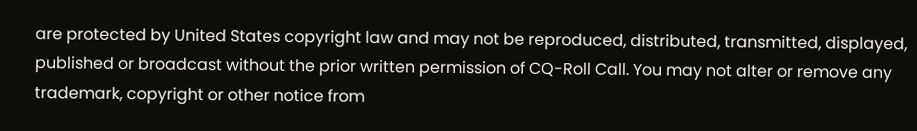are protected by United States copyright law and may not be reproduced, distributed, transmitted, displayed, published or broadcast without the prior written permission of CQ-Roll Call. You may not alter or remove any trademark, copyright or other notice from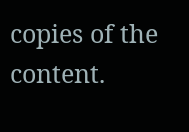copies of the content.